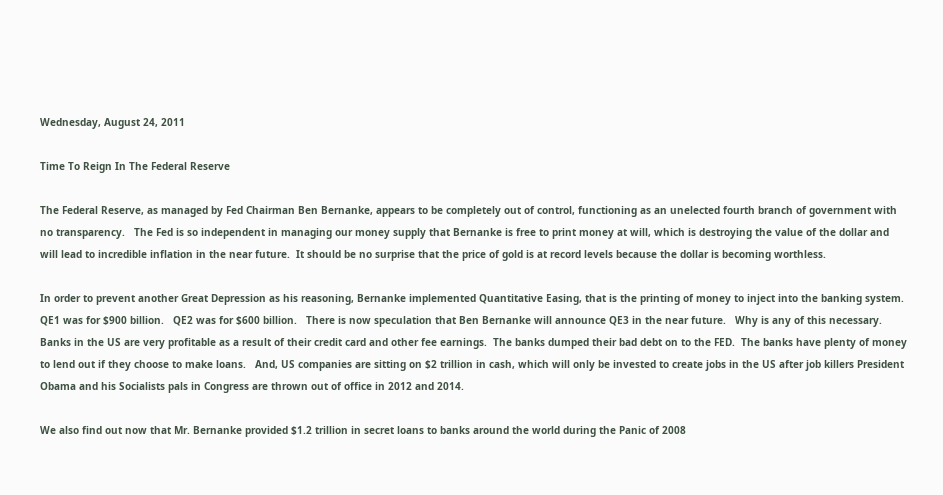Wednesday, August 24, 2011

Time To Reign In The Federal Reserve

The Federal Reserve, as managed by Fed Chairman Ben Bernanke, appears to be completely out of control, functioning as an unelected fourth branch of government with no transparency.   The Fed is so independent in managing our money supply that Bernanke is free to print money at will, which is destroying the value of the dollar and will lead to incredible inflation in the near future.  It should be no surprise that the price of gold is at record levels because the dollar is becoming worthless.

In order to prevent another Great Depression as his reasoning, Bernanke implemented Quantitative Easing, that is the printing of money to inject into the banking system.   QE1 was for $900 billion.   QE2 was for $600 billion.   There is now speculation that Ben Bernanke will announce QE3 in the near future.   Why is any of this necessary.  Banks in the US are very profitable as a result of their credit card and other fee earnings.  The banks dumped their bad debt on to the FED.  The banks have plenty of money to lend out if they choose to make loans.   And, US companies are sitting on $2 trillion in cash, which will only be invested to create jobs in the US after job killers President Obama and his Socialists pals in Congress are thrown out of office in 2012 and 2014.

We also find out now that Mr. Bernanke provided $1.2 trillion in secret loans to banks around the world during the Panic of 2008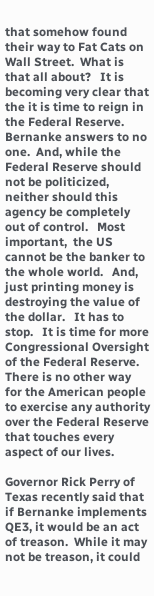that somehow found their way to Fat Cats on Wall Street.  What is that all about?   It is becoming very clear that the it is time to reign in the Federal Reserve.  Bernanke answers to no one.  And, while the Federal Reserve should not be politicized, neither should this agency be completely out of control.   Most important,  the US cannot be the banker to the whole world.   And,  just printing money is destroying the value of the dollar.   It has to stop.   It is time for more Congressional Oversight of the Federal Reserve.   There is no other way for the American people to exercise any authority over the Federal Reserve that touches every aspect of our lives.

Governor Rick Perry of Texas recently said that if Bernanke implements QE3, it would be an act of treason.  While it may not be treason, it could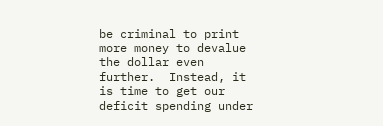be criminal to print more money to devalue the dollar even further.  Instead, it is time to get our deficit spending under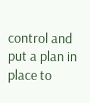control and put a plan in place to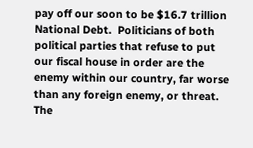pay off our soon to be $16.7 trillion National Debt.  Politicians of both political parties that refuse to put our fiscal house in order are the enemy within our country, far worse than any foreign enemy, or threat.   The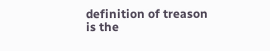definition of treason is the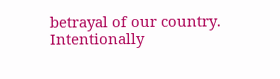betrayal of our country.   Intentionally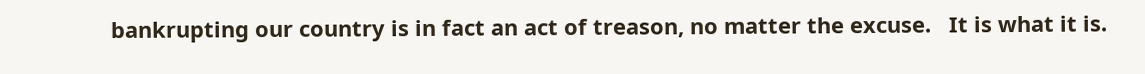bankrupting our country is in fact an act of treason, no matter the excuse.   It is what it is.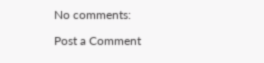No comments:

Post a Comment